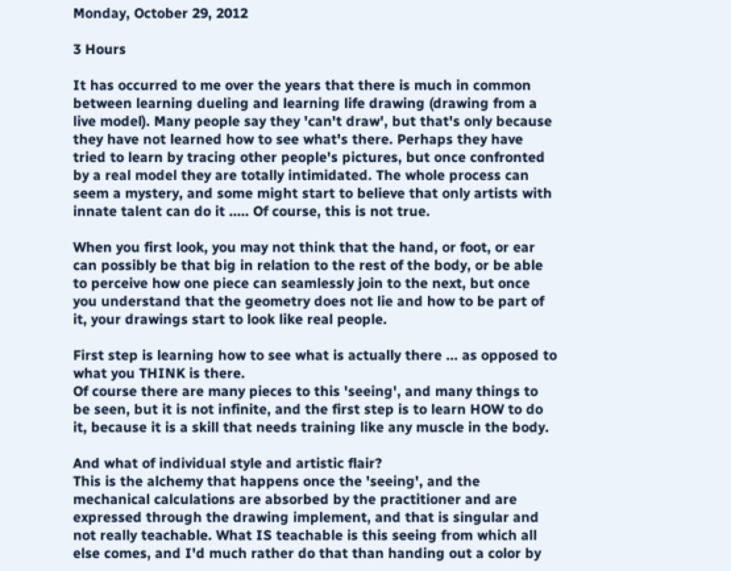Monday, October 29, 2012

3 Hours

It has occurred to me over the years that there is much in common between learning dueling and learning life drawing (drawing from a live model). Many people say they 'can't draw', but that's only because they have not learned how to see what's there. Perhaps they have tried to learn by tracing other people's pictures, but once confronted by a real model they are totally intimidated. The whole process can seem a mystery, and some might start to believe that only artists with innate talent can do it ..... Of course, this is not true.

When you first look, you may not think that the hand, or foot, or ear can possibly be that big in relation to the rest of the body, or be able to perceive how one piece can seamlessly join to the next, but once you understand that the geometry does not lie and how to be part of it, your drawings start to look like real people.

First step is learning how to see what is actually there ... as opposed to what you THINK is there.
Of course there are many pieces to this 'seeing', and many things to be seen, but it is not infinite, and the first step is to learn HOW to do it, because it is a skill that needs training like any muscle in the body.

And what of individual style and artistic flair?
This is the alchemy that happens once the 'seeing', and the mechanical calculations are absorbed by the practitioner and are expressed through the drawing implement, and that is singular and not really teachable. What IS teachable is this seeing from which all else comes, and I'd much rather do that than handing out a color by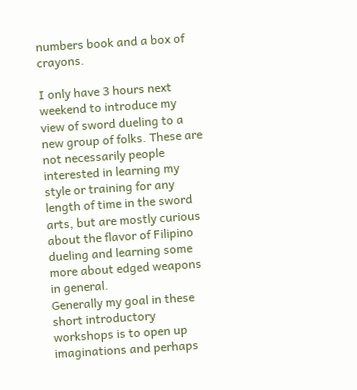numbers book and a box of crayons.

I only have 3 hours next weekend to introduce my view of sword dueling to a new group of folks. These are not necessarily people interested in learning my style or training for any length of time in the sword arts, but are mostly curious about the flavor of Filipino dueling and learning some more about edged weapons in general.
Generally my goal in these short introductory workshops is to open up imaginations and perhaps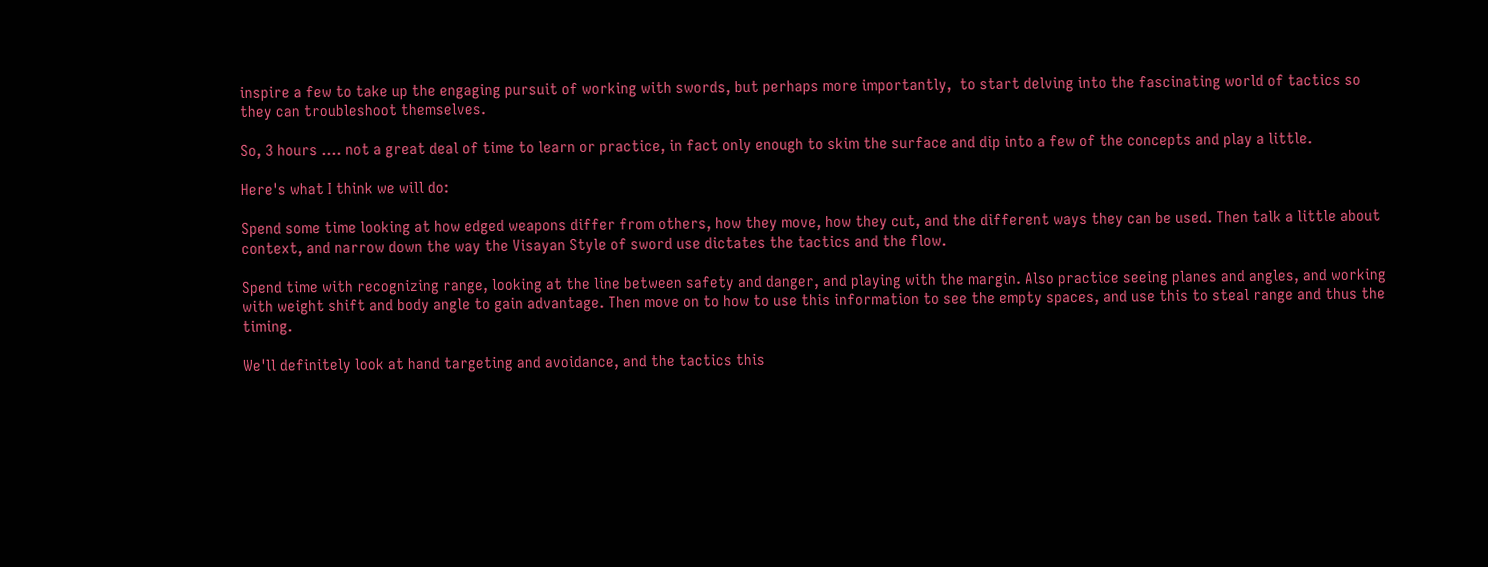inspire a few to take up the engaging pursuit of working with swords, but perhaps more importantly,  to start delving into the fascinating world of tactics so they can troubleshoot themselves.

So, 3 hours .... not a great deal of time to learn or practice, in fact only enough to skim the surface and dip into a few of the concepts and play a little.

Here's what I think we will do:

Spend some time looking at how edged weapons differ from others, how they move, how they cut, and the different ways they can be used. Then talk a little about context, and narrow down the way the Visayan Style of sword use dictates the tactics and the flow.

Spend time with recognizing range, looking at the line between safety and danger, and playing with the margin. Also practice seeing planes and angles, and working with weight shift and body angle to gain advantage. Then move on to how to use this information to see the empty spaces, and use this to steal range and thus the timing.

We'll definitely look at hand targeting and avoidance, and the tactics this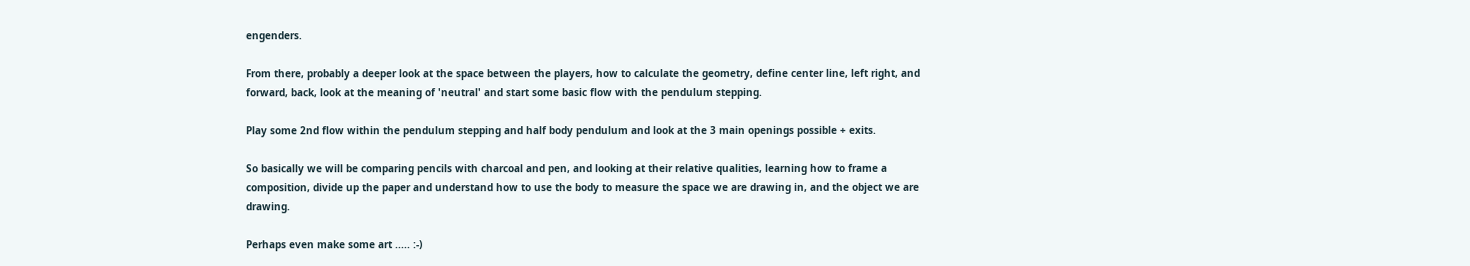engenders.

From there, probably a deeper look at the space between the players, how to calculate the geometry, define center line, left right, and forward, back, look at the meaning of 'neutral' and start some basic flow with the pendulum stepping.

Play some 2nd flow within the pendulum stepping and half body pendulum and look at the 3 main openings possible + exits.

So basically we will be comparing pencils with charcoal and pen, and looking at their relative qualities, learning how to frame a composition, divide up the paper and understand how to use the body to measure the space we are drawing in, and the object we are drawing.

Perhaps even make some art ..... :-)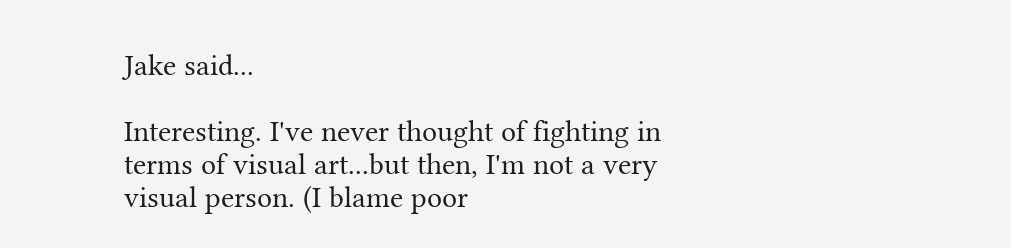Jake said...

Interesting. I've never thought of fighting in terms of visual art...but then, I'm not a very visual person. (I blame poor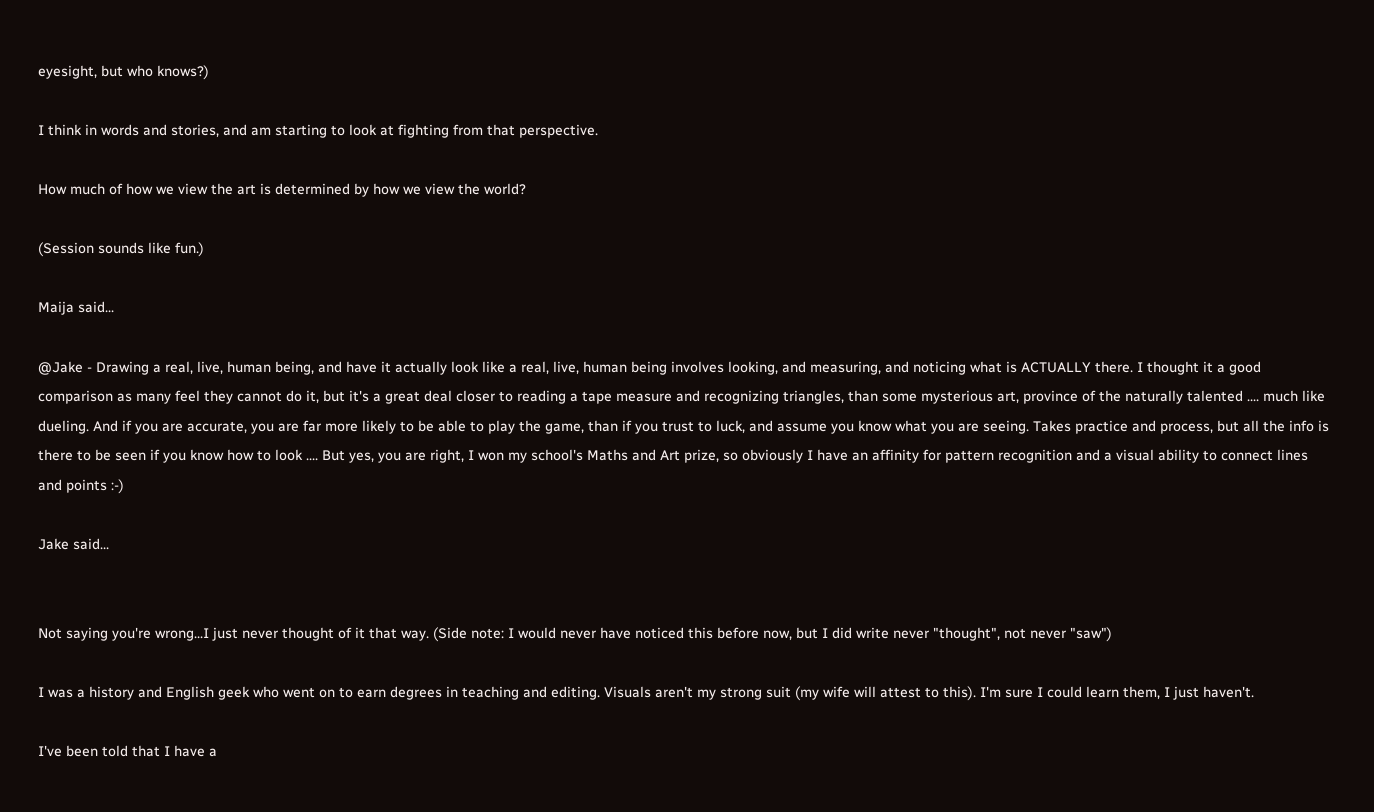eyesight, but who knows?)

I think in words and stories, and am starting to look at fighting from that perspective.

How much of how we view the art is determined by how we view the world?

(Session sounds like fun.)

Maija said...

@Jake - Drawing a real, live, human being, and have it actually look like a real, live, human being involves looking, and measuring, and noticing what is ACTUALLY there. I thought it a good comparison as many feel they cannot do it, but it's a great deal closer to reading a tape measure and recognizing triangles, than some mysterious art, province of the naturally talented .... much like dueling. And if you are accurate, you are far more likely to be able to play the game, than if you trust to luck, and assume you know what you are seeing. Takes practice and process, but all the info is there to be seen if you know how to look .... But yes, you are right, I won my school's Maths and Art prize, so obviously I have an affinity for pattern recognition and a visual ability to connect lines and points :-)

Jake said...


Not saying you're wrong...I just never thought of it that way. (Side note: I would never have noticed this before now, but I did write never "thought", not never "saw")

I was a history and English geek who went on to earn degrees in teaching and editing. Visuals aren't my strong suit (my wife will attest to this). I'm sure I could learn them, I just haven't.

I've been told that I have a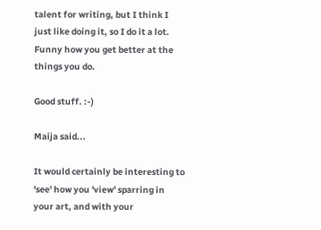talent for writing, but I think I just like doing it, so I do it a lot. Funny how you get better at the things you do.

Good stuff. :-)

Maija said...

It would certainly be interesting to 'see' how you 'view' sparring in your art, and with your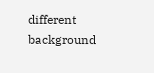different background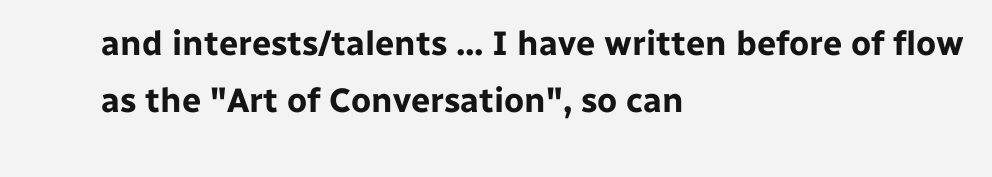and interests/talents ... I have written before of flow as the "Art of Conversation", so can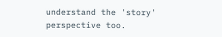understand the 'story' perspective too.